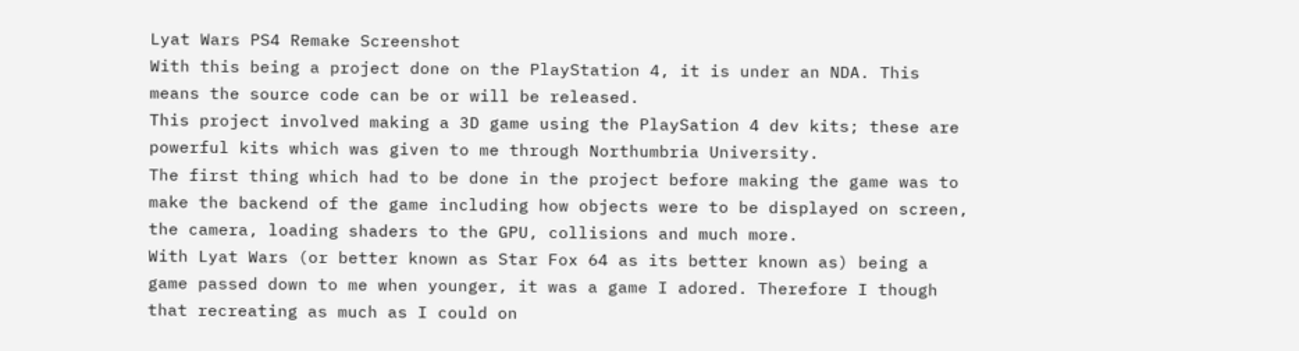Lyat Wars PS4 Remake Screenshot
With this being a project done on the PlayStation 4, it is under an NDA. This means the source code can be or will be released.
This project involved making a 3D game using the PlaySation 4 dev kits; these are powerful kits which was given to me through Northumbria University.
The first thing which had to be done in the project before making the game was to make the backend of the game including how objects were to be displayed on screen, the camera, loading shaders to the GPU, collisions and much more.
With Lyat Wars (or better known as Star Fox 64 as its better known as) being a game passed down to me when younger, it was a game I adored. Therefore I though that recreating as much as I could on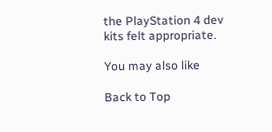the PlayStation 4 dev kits felt appropriate.

You may also like

Back to Top